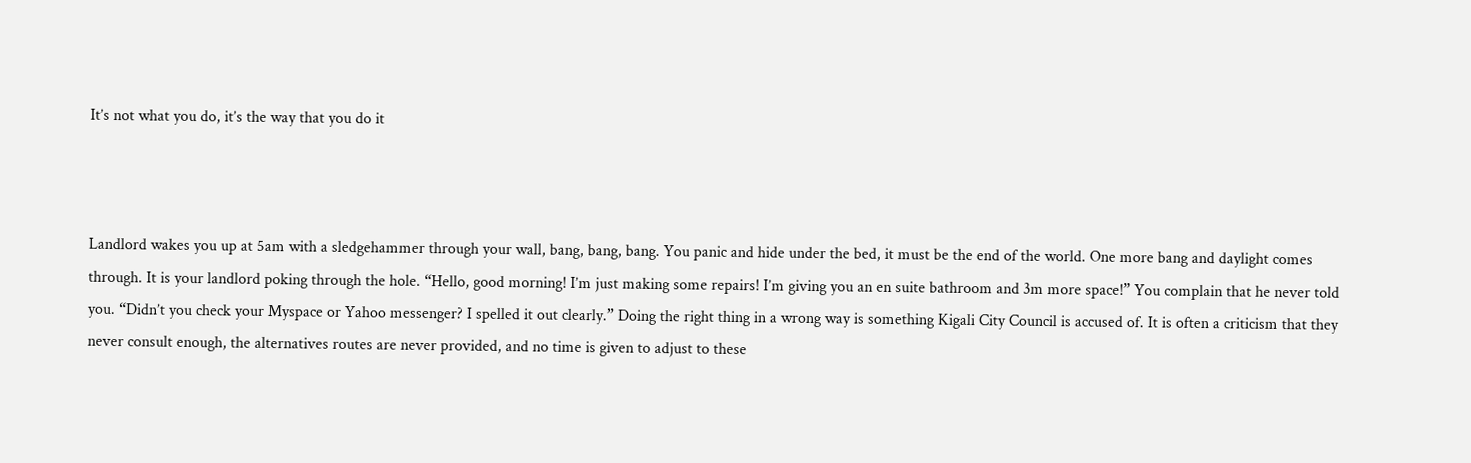It’s not what you do, it’s the way that you do it



Landlord wakes you up at 5am with a sledgehammer through your wall, bang, bang, bang. You panic and hide under the bed, it must be the end of the world. One more bang and daylight comes through. It is your landlord poking through the hole. “Hello, good morning! I’m just making some repairs! I’m giving you an en suite bathroom and 3m more space!” You complain that he never told you. “Didn’t you check your Myspace or Yahoo messenger? I spelled it out clearly.” Doing the right thing in a wrong way is something Kigali City Council is accused of. It is often a criticism that they never consult enough, the alternatives routes are never provided, and no time is given to adjust to these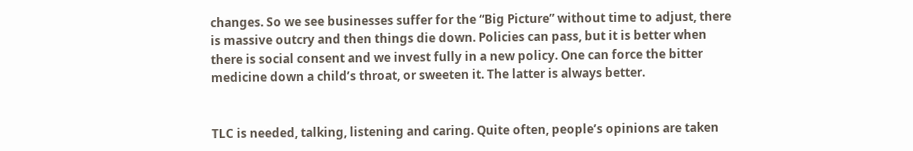changes. So we see businesses suffer for the “Big Picture” without time to adjust, there is massive outcry and then things die down. Policies can pass, but it is better when there is social consent and we invest fully in a new policy. One can force the bitter medicine down a child’s throat, or sweeten it. The latter is always better.


TLC is needed, talking, listening and caring. Quite often, people’s opinions are taken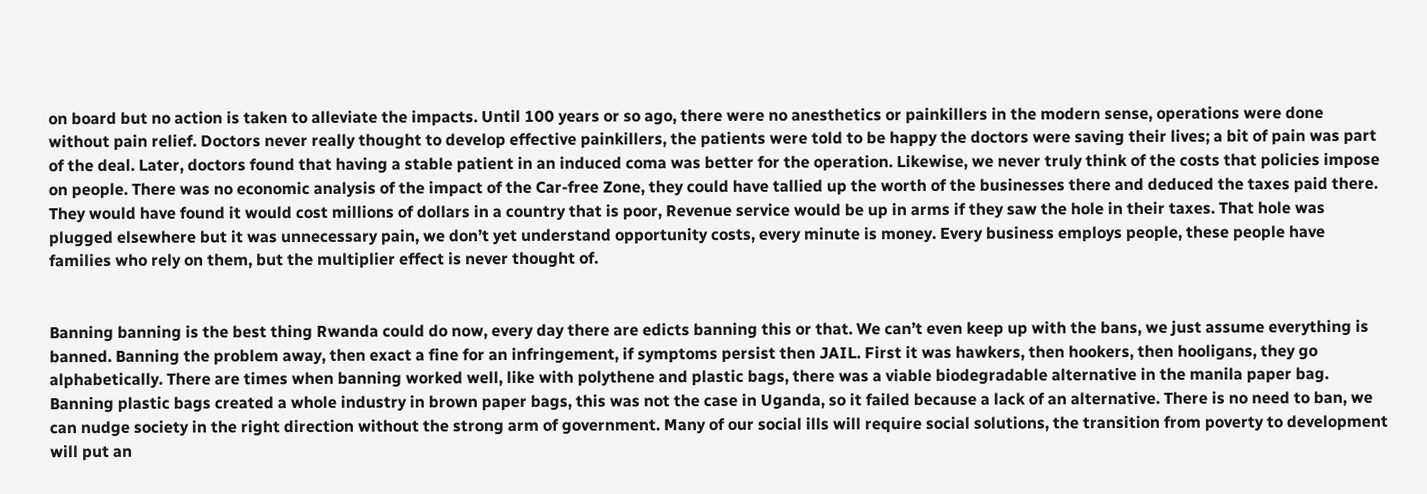on board but no action is taken to alleviate the impacts. Until 100 years or so ago, there were no anesthetics or painkillers in the modern sense, operations were done without pain relief. Doctors never really thought to develop effective painkillers, the patients were told to be happy the doctors were saving their lives; a bit of pain was part of the deal. Later, doctors found that having a stable patient in an induced coma was better for the operation. Likewise, we never truly think of the costs that policies impose on people. There was no economic analysis of the impact of the Car-free Zone, they could have tallied up the worth of the businesses there and deduced the taxes paid there. They would have found it would cost millions of dollars in a country that is poor, Revenue service would be up in arms if they saw the hole in their taxes. That hole was plugged elsewhere but it was unnecessary pain, we don’t yet understand opportunity costs, every minute is money. Every business employs people, these people have families who rely on them, but the multiplier effect is never thought of.


Banning banning is the best thing Rwanda could do now, every day there are edicts banning this or that. We can’t even keep up with the bans, we just assume everything is banned. Banning the problem away, then exact a fine for an infringement, if symptoms persist then JAIL. First it was hawkers, then hookers, then hooligans, they go alphabetically. There are times when banning worked well, like with polythene and plastic bags, there was a viable biodegradable alternative in the manila paper bag. Banning plastic bags created a whole industry in brown paper bags, this was not the case in Uganda, so it failed because a lack of an alternative. There is no need to ban, we can nudge society in the right direction without the strong arm of government. Many of our social ills will require social solutions, the transition from poverty to development will put an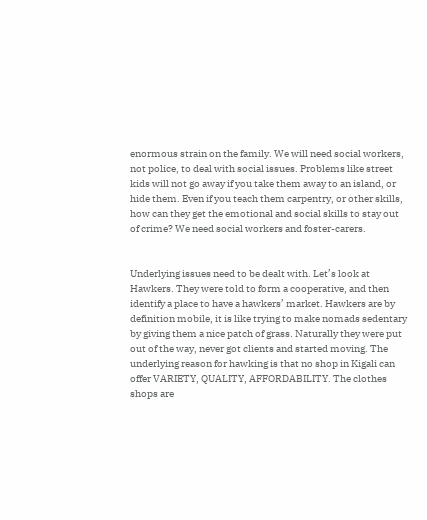enormous strain on the family. We will need social workers, not police, to deal with social issues. Problems like street kids will not go away if you take them away to an island, or hide them. Even if you teach them carpentry, or other skills, how can they get the emotional and social skills to stay out of crime? We need social workers and foster-carers.


Underlying issues need to be dealt with. Let’s look at Hawkers. They were told to form a cooperative, and then identify a place to have a hawkers’ market. Hawkers are by definition mobile, it is like trying to make nomads sedentary by giving them a nice patch of grass. Naturally they were put out of the way, never got clients and started moving. The underlying reason for hawking is that no shop in Kigali can offer VARIETY, QUALITY, AFFORDABILITY. The clothes shops are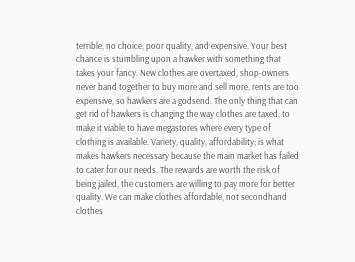terrible, no choice, poor quality, and expensive. Your best chance is stumbling upon a hawker with something that takes your fancy. New clothes are overtaxed, shop-owners never band together to buy more and sell more, rents are too expensive, so hawkers are a godsend. The only thing that can get rid of hawkers is changing the way clothes are taxed, to make it viable to have megastores where every type of clothing is available. Variety, quality, affordability; is what makes hawkers necessary because the main market has failed to cater for our needs. The rewards are worth the risk of being jailed, the customers are willing to pay more for better quality. We can make clothes affordable, not secondhand clothes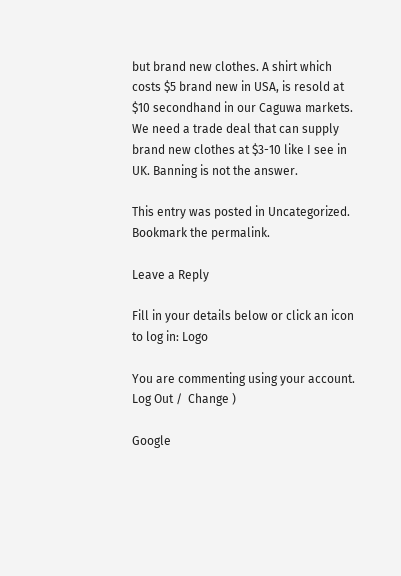but brand new clothes. A shirt which costs $5 brand new in USA, is resold at $10 secondhand in our Caguwa markets. We need a trade deal that can supply brand new clothes at $3-10 like I see in UK. Banning is not the answer.

This entry was posted in Uncategorized. Bookmark the permalink.

Leave a Reply

Fill in your details below or click an icon to log in: Logo

You are commenting using your account. Log Out /  Change )

Google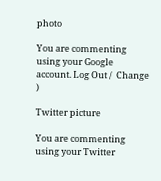photo

You are commenting using your Google account. Log Out /  Change )

Twitter picture

You are commenting using your Twitter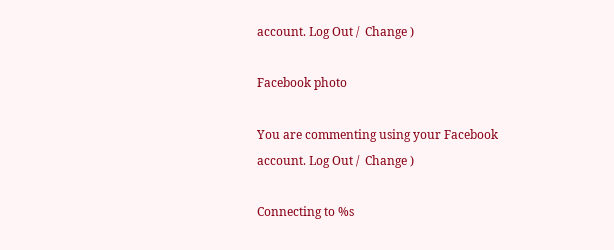account. Log Out /  Change )

Facebook photo

You are commenting using your Facebook account. Log Out /  Change )

Connecting to %s